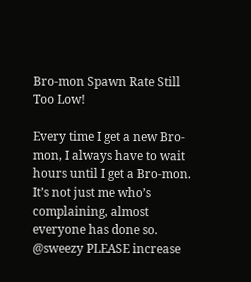Bro-mon Spawn Rate Still Too Low!

Every time I get a new Bro-mon, I always have to wait hours until I get a Bro-mon. It’s not just me who’s complaining, almost everyone has done so. @sweezy PLEASE increase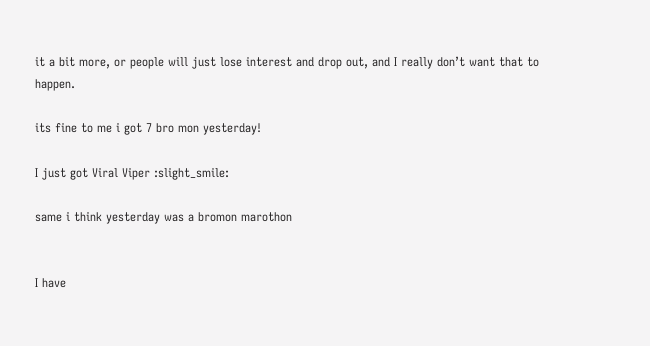it a bit more, or people will just lose interest and drop out, and I really don’t want that to happen.

its fine to me i got 7 bro mon yesterday!

I just got Viral Viper :slight_smile:

same i think yesterday was a bromon marothon


I have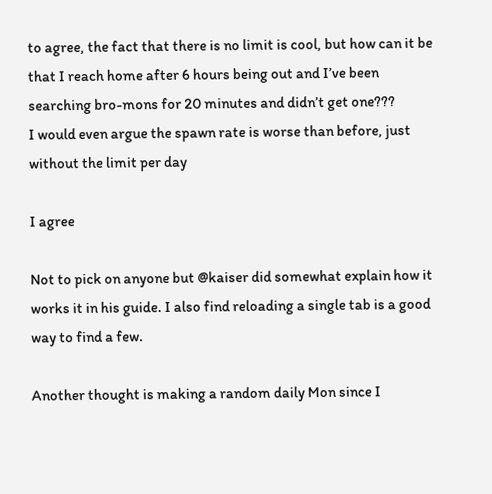to agree, the fact that there is no limit is cool, but how can it be that I reach home after 6 hours being out and I’ve been searching bro-mons for 20 minutes and didn’t get one???
I would even argue the spawn rate is worse than before, just without the limit per day

I agree

Not to pick on anyone but @kaiser did somewhat explain how it works it in his guide. I also find reloading a single tab is a good way to find a few.

Another thought is making a random daily Mon since I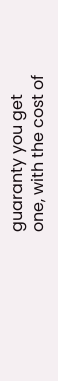guaranty you get one, with the cost of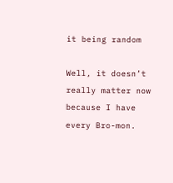it being random

Well, it doesn’t really matter now because I have every Bro-mon.